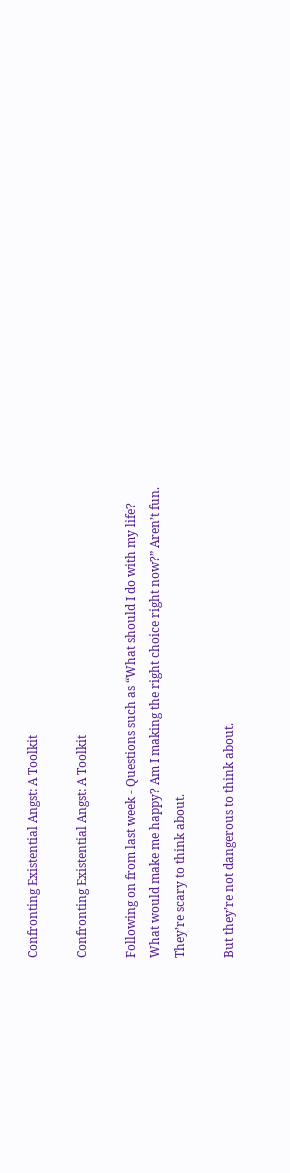Confronting Existential Angst: A Toolkit

Confronting Existential Angst: A Toolkit

Following on from last week - Questions such as “What should I do with my life? What would make me happy? Am I making the right choice right now?” Aren’t fun. They’re scary to think about.

But they’re not dangerous to think about.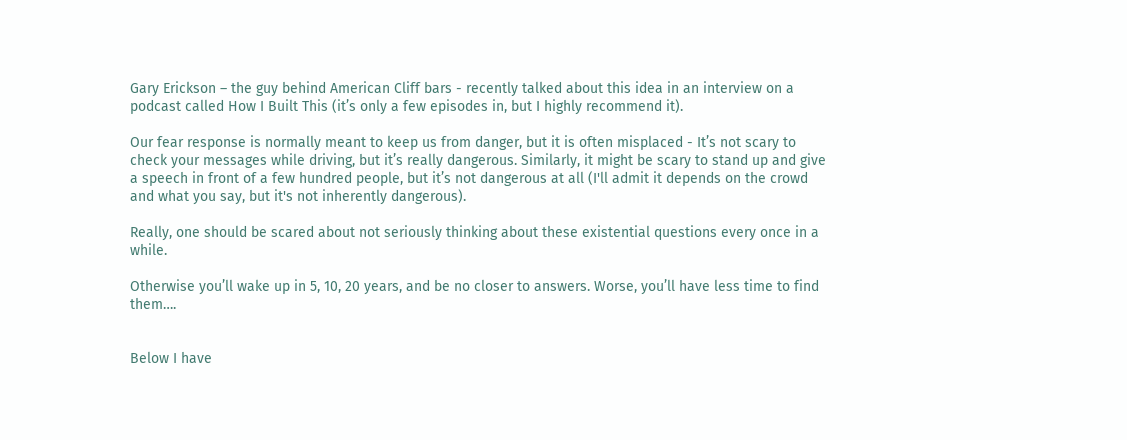Gary Erickson – the guy behind American Cliff bars - recently talked about this idea in an interview on a podcast called How I Built This (it’s only a few episodes in, but I highly recommend it).

Our fear response is normally meant to keep us from danger, but it is often misplaced - It’s not scary to check your messages while driving, but it’s really dangerous. Similarly, it might be scary to stand up and give a speech in front of a few hundred people, but it’s not dangerous at all (I'll admit it depends on the crowd and what you say, but it's not inherently dangerous).

Really, one should be scared about not seriously thinking about these existential questions every once in a while.

Otherwise you’ll wake up in 5, 10, 20 years, and be no closer to answers. Worse, you’ll have less time to find them….


Below I have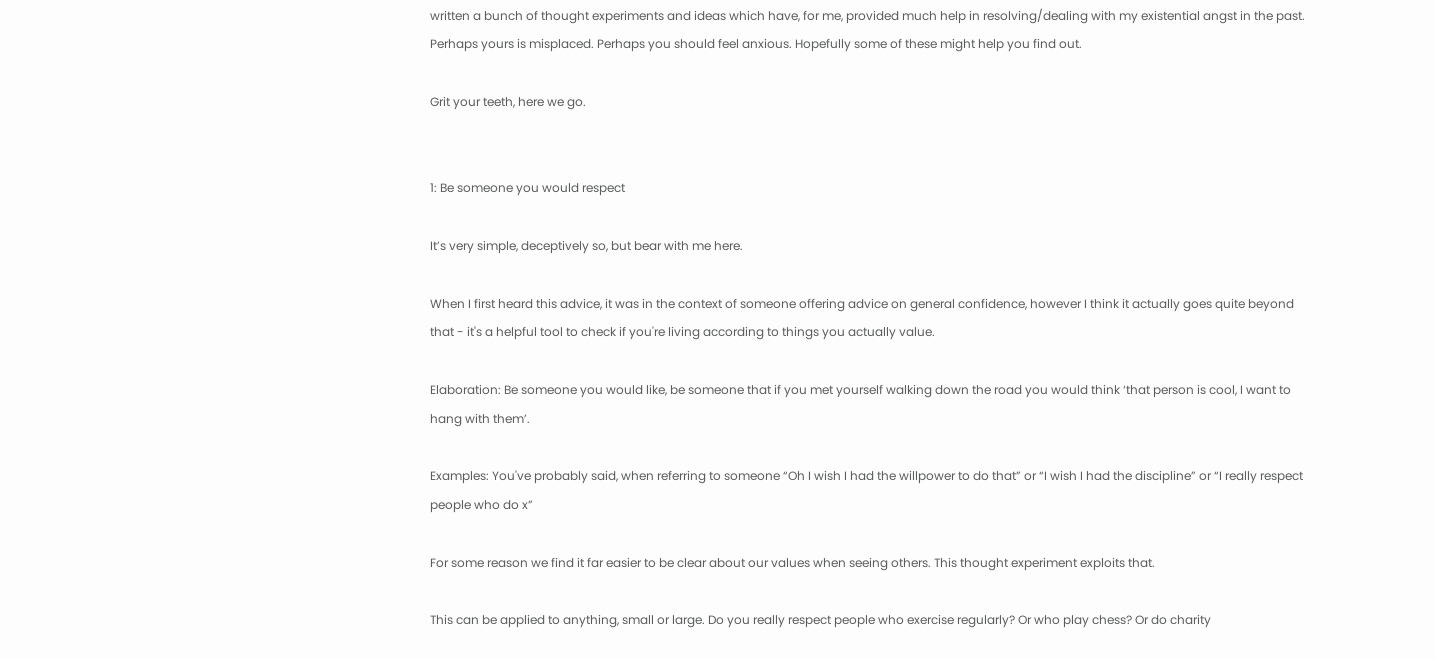written a bunch of thought experiments and ideas which have, for me, provided much help in resolving/dealing with my existential angst in the past. Perhaps yours is misplaced. Perhaps you should feel anxious. Hopefully some of these might help you find out.

Grit your teeth, here we go.


1: Be someone you would respect

It’s very simple, deceptively so, but bear with me here.

When I first heard this advice, it was in the context of someone offering advice on general confidence, however I think it actually goes quite beyond that - it's a helpful tool to check if you're living according to things you actually value.

Elaboration: Be someone you would like, be someone that if you met yourself walking down the road you would think ‘that person is cool, I want to hang with them’.

Examples: You've probably said, when referring to someone “Oh I wish I had the willpower to do that” or “I wish I had the discipline” or “I really respect people who do x”

For some reason we find it far easier to be clear about our values when seeing others. This thought experiment exploits that.

This can be applied to anything, small or large. Do you really respect people who exercise regularly? Or who play chess? Or do charity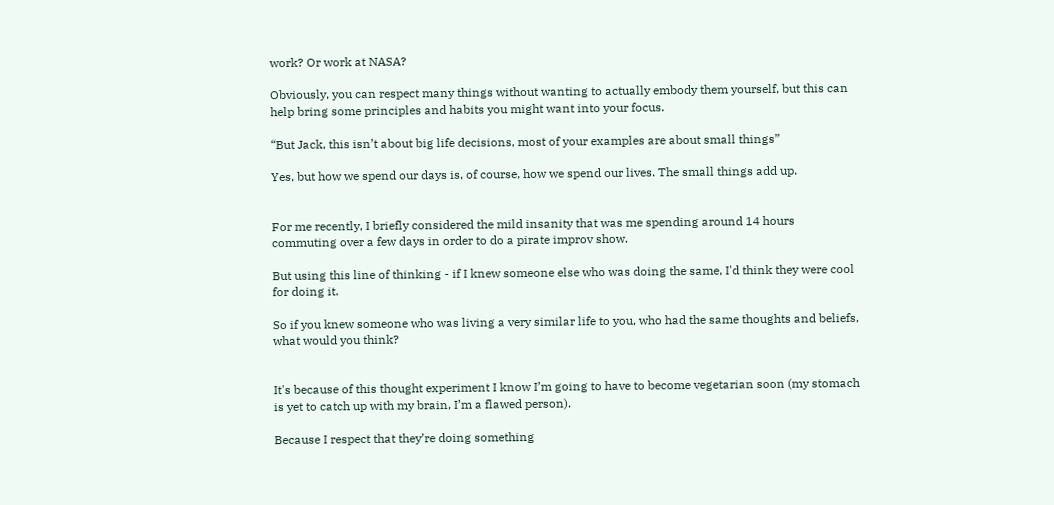work? Or work at NASA?

Obviously, you can respect many things without wanting to actually embody them yourself, but this can help bring some principles and habits you might want into your focus.

“But Jack, this isn’t about big life decisions, most of your examples are about small things”

Yes, but how we spend our days is, of course, how we spend our lives. The small things add up.


For me recently, I briefly considered the mild insanity that was me spending around 14 hours commuting over a few days in order to do a pirate improv show.

But using this line of thinking - if I knew someone else who was doing the same, I'd think they were cool for doing it.

So if you knew someone who was living a very similar life to you, who had the same thoughts and beliefs, what would you think?


It's because of this thought experiment I know I’m going to have to become vegetarian soon (my stomach is yet to catch up with my brain, I’m a flawed person).

Because I respect that they’re doing something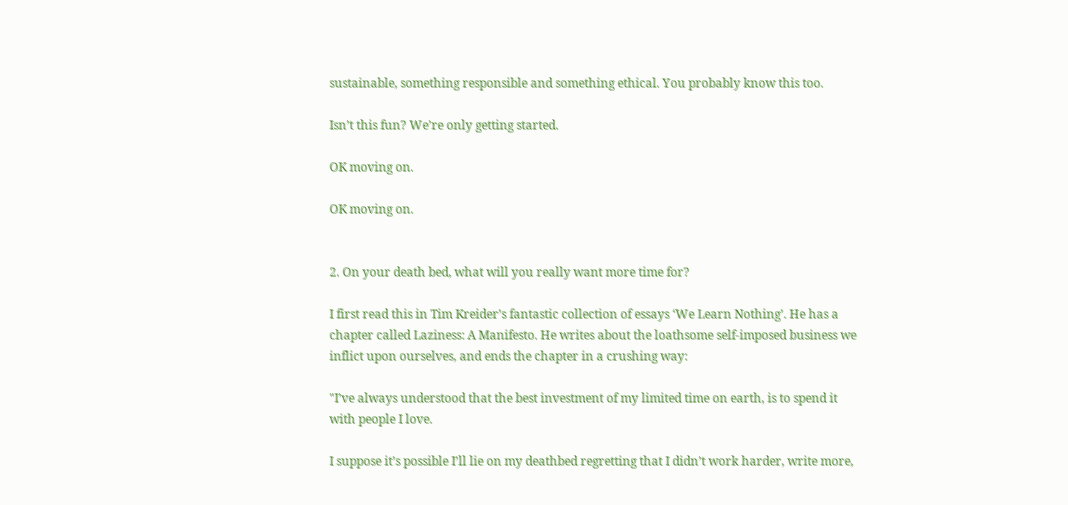sustainable, something responsible and something ethical. You probably know this too.

Isn’t this fun? We’re only getting started.

OK moving on.

OK moving on.


2. On your death bed, what will you really want more time for?

I first read this in Tim Kreider’s fantastic collection of essays ‘We Learn Nothing’. He has a chapter called Laziness: A Manifesto. He writes about the loathsome self-imposed business we inflict upon ourselves, and ends the chapter in a crushing way:

"I’ve always understood that the best investment of my limited time on earth, is to spend it with people I love.

I suppose it’s possible I’ll lie on my deathbed regretting that I didn’t work harder, write more,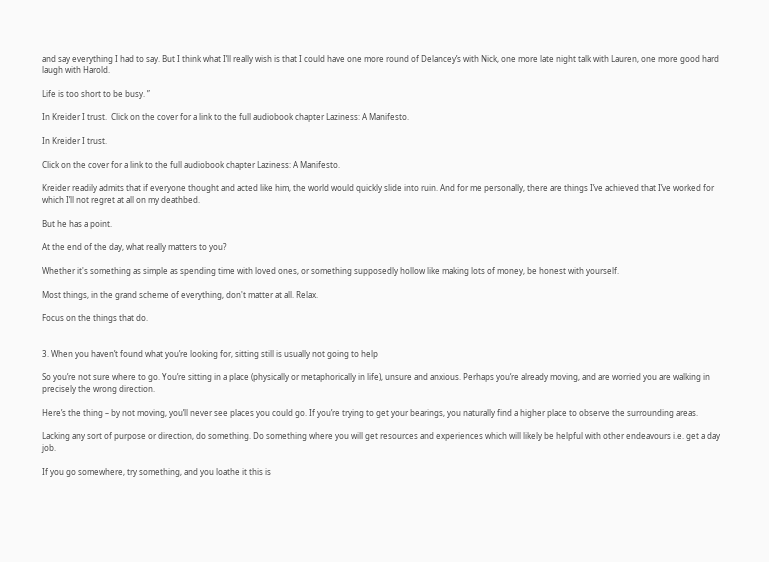and say everything I had to say. But I think what I’ll really wish is that I could have one more round of Delancey’s with Nick, one more late night talk with Lauren, one more good hard laugh with Harold.

Life is too short to be busy. ”

In Kreider I trust.  Click on the cover for a link to the full audiobook chapter Laziness: A Manifesto.

In Kreider I trust.

Click on the cover for a link to the full audiobook chapter Laziness: A Manifesto.

Kreider readily admits that if everyone thought and acted like him, the world would quickly slide into ruin. And for me personally, there are things I’ve achieved that I’ve worked for which I’ll not regret at all on my deathbed.

But he has a point.

At the end of the day, what really matters to you?

Whether it's something as simple as spending time with loved ones, or something supposedly hollow like making lots of money, be honest with yourself.

Most things, in the grand scheme of everything, don't matter at all. Relax.

Focus on the things that do.


3. When you haven’t found what you’re looking for, sitting still is usually not going to help

So you’re not sure where to go. You’re sitting in a place (physically or metaphorically in life), unsure and anxious. Perhaps you’re already moving, and are worried you are walking in precisely the wrong direction.

Here’s the thing – by not moving, you’ll never see places you could go. If you’re trying to get your bearings, you naturally find a higher place to observe the surrounding areas.

Lacking any sort of purpose or direction, do something. Do something where you will get resources and experiences which will likely be helpful with other endeavours i.e. get a day job.

If you go somewhere, try something, and you loathe it this is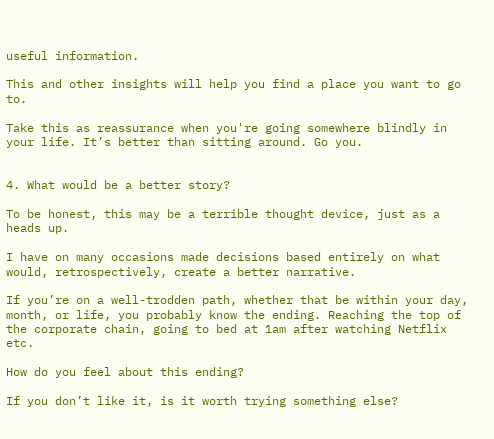useful information.

This and other insights will help you find a place you want to go to.

Take this as reassurance when you're going somewhere blindly in your life. It’s better than sitting around. Go you.


4. What would be a better story?

To be honest, this may be a terrible thought device, just as a heads up.

I have on many occasions made decisions based entirely on what would, retrospectively, create a better narrative.

If you’re on a well-trodden path, whether that be within your day, month, or life, you probably know the ending. Reaching the top of the corporate chain, going to bed at 1am after watching Netflix etc.

How do you feel about this ending?

If you don’t like it, is it worth trying something else?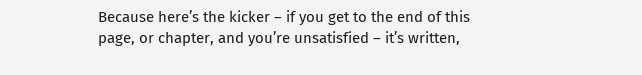Because here’s the kicker – if you get to the end of this page, or chapter, and you’re unsatisfied – it’s written,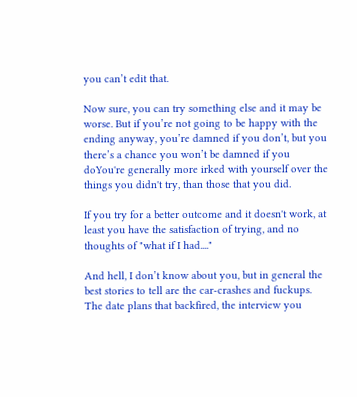you can’t edit that.

Now sure, you can try something else and it may be worse. But if you’re not going to be happy with the ending anyway, you’re damned if you don’t, but you there’s a chance you won’t be damned if you doYou're generally more irked with yourself over the things you didn't try, than those that you did.

If you try for a better outcome and it doesn't work, at least you have the satisfaction of trying, and no thoughts of "what if I had...."

And hell, I don’t know about you, but in general the best stories to tell are the car-crashes and fuckups. The date plans that backfired, the interview you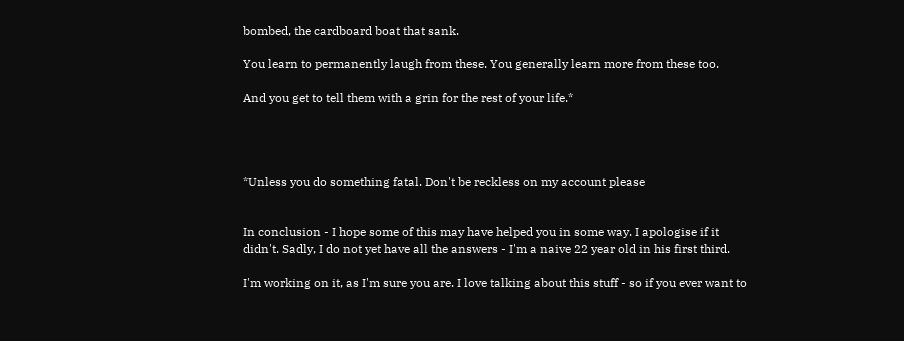bombed, the cardboard boat that sank.

You learn to permanently laugh from these. You generally learn more from these too.

And you get to tell them with a grin for the rest of your life.*




*Unless you do something fatal. Don't be reckless on my account please


In conclusion - I hope some of this may have helped you in some way. I apologise if it didn't. Sadly, I do not yet have all the answers - I'm a naive 22 year old in his first third.

I'm working on it, as I'm sure you are. I love talking about this stuff - so if you ever want to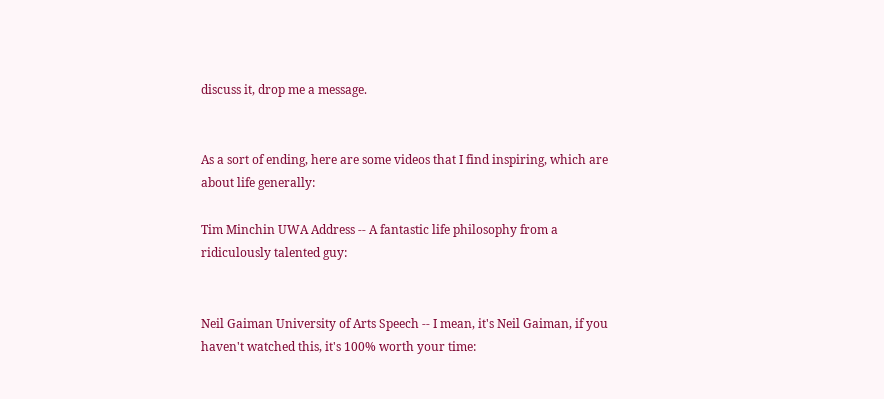discuss it, drop me a message.


As a sort of ending, here are some videos that I find inspiring, which are about life generally:

Tim Minchin UWA Address -- A fantastic life philosophy from a ridiculously talented guy:


Neil Gaiman University of Arts Speech -- I mean, it's Neil Gaiman, if you haven't watched this, it's 100% worth your time: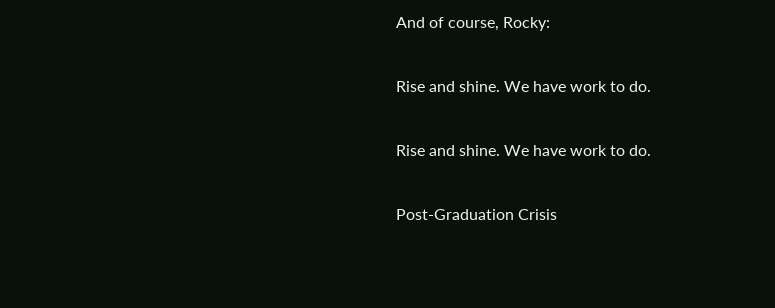And of course, Rocky:

Rise and shine. We have work to do.

Rise and shine. We have work to do.

Post-Graduation Crisis